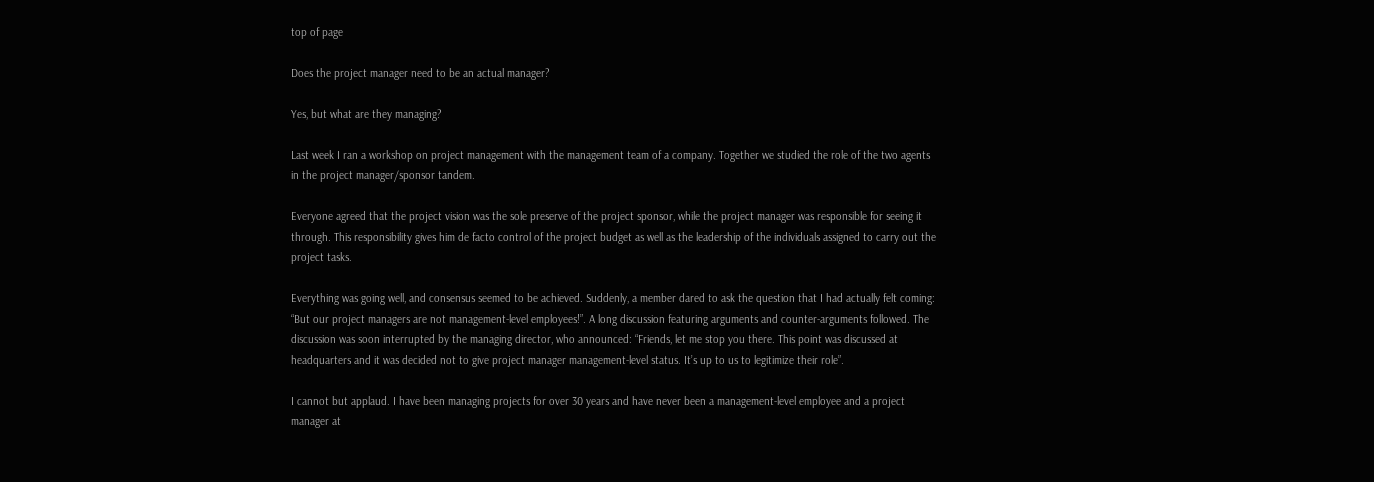top of page

Does the project manager need to be an actual manager?

Yes, but what are they managing?

Last week I ran a workshop on project management with the management team of a company. Together we studied the role of the two agents in the project manager/sponsor tandem.

Everyone agreed that the project vision was the sole preserve of the project sponsor, while the project manager was responsible for seeing it through. This responsibility gives him de facto control of the project budget as well as the leadership of the individuals assigned to carry out the project tasks.

Everything was going well, and consensus seemed to be achieved. Suddenly, a member dared to ask the question that I had actually felt coming: “But our project managers are not management-level employees!”. A long discussion featuring arguments and counter-arguments followed. The discussion was soon interrupted by the managing director, who announced: “Friends, let me stop you there. This point was discussed at headquarters and it was decided not to give project manager management-level status. It’s up to us to legitimize their role”.

I cannot but applaud. I have been managing projects for over 30 years and have never been a management-level employee and a project manager at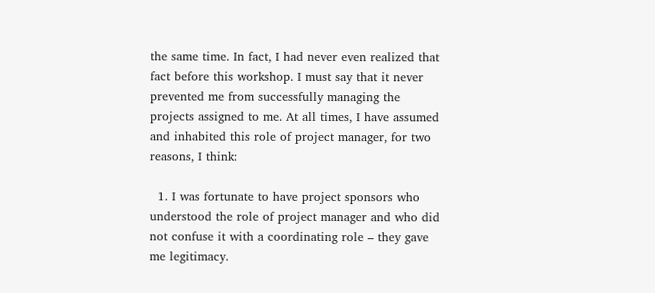the same time. In fact, I had never even realized that fact before this workshop. I must say that it never prevented me from successfully managing the projects assigned to me. At all times, I have assumed and inhabited this role of project manager, for two reasons, I think:

  1. I was fortunate to have project sponsors who understood the role of project manager and who did not confuse it with a coordinating role – they gave me legitimacy.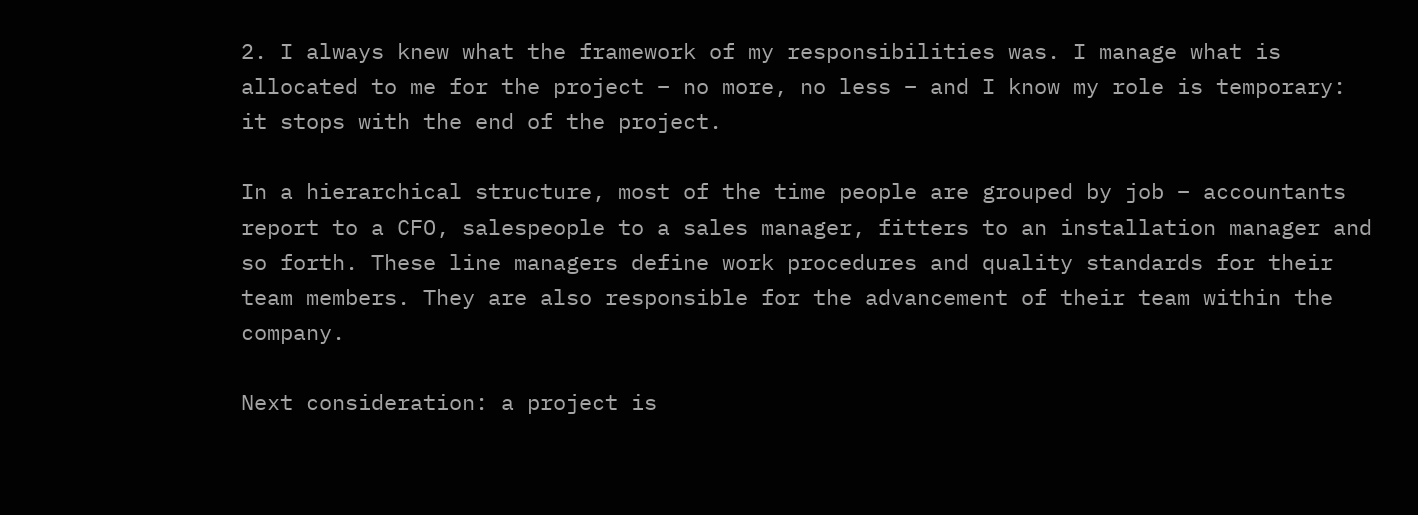2. I always knew what the framework of my responsibilities was. I manage what is allocated to me for the project – no more, no less – and I know my role is temporary: it stops with the end of the project.

In a hierarchical structure, most of the time people are grouped by job – accountants report to a CFO, salespeople to a sales manager, fitters to an installation manager and so forth. These line managers define work procedures and quality standards for their team members. They are also responsible for the advancement of their team within the company.

Next consideration: a project is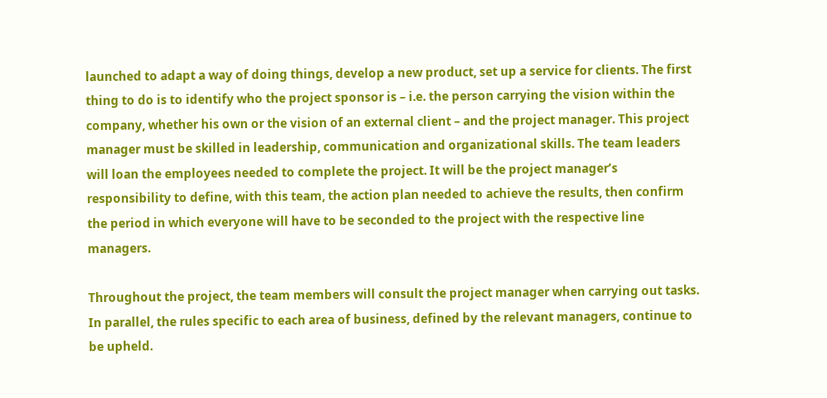launched to adapt a way of doing things, develop a new product, set up a service for clients. The first thing to do is to identify who the project sponsor is – i.e. the person carrying the vision within the company, whether his own or the vision of an external client – and the project manager. This project manager must be skilled in leadership, communication and organizational skills. The team leaders will loan the employees needed to complete the project. It will be the project manager’s responsibility to define, with this team, the action plan needed to achieve the results, then confirm the period in which everyone will have to be seconded to the project with the respective line managers.

Throughout the project, the team members will consult the project manager when carrying out tasks. In parallel, the rules specific to each area of business, defined by the relevant managers, continue to be upheld.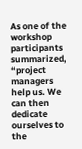As one of the workshop participants summarized, “project managers help us. We can then dedicate ourselves to the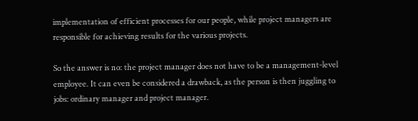implementation of efficient processes for our people, while project managers are responsible for achieving results for the various projects.

So the answer is no: the project manager does not have to be a management-level employee. It can even be considered a drawback, as the person is then juggling to jobs: ordinary manager and project manager.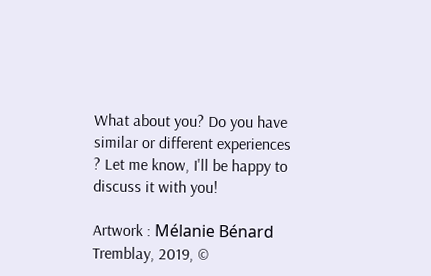What about you? Do you have similar or different experiences ? Let me know, I'll be happy to discuss it with you!

Artwork : Mélanie Bénard Tremblay, 2019, ©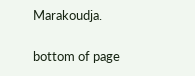Marakoudja.

bottom of page